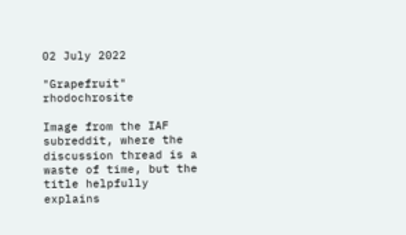02 July 2022

"Grapefruit" rhodochrosite

Image from the IAF subreddit, where the discussion thread is a waste of time, but the title helpfully explains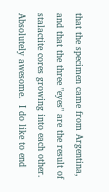that the specimen came from Argentina, and that the three "eyes" are the result of stalactite cores growing into each other.  Absolutely awesome.  I do like to end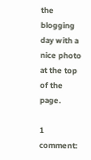the blogging day with a nice photo at the top of the page.

1 comment: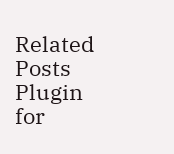Related Posts Plugin for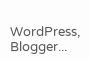WordPress, Blogger...